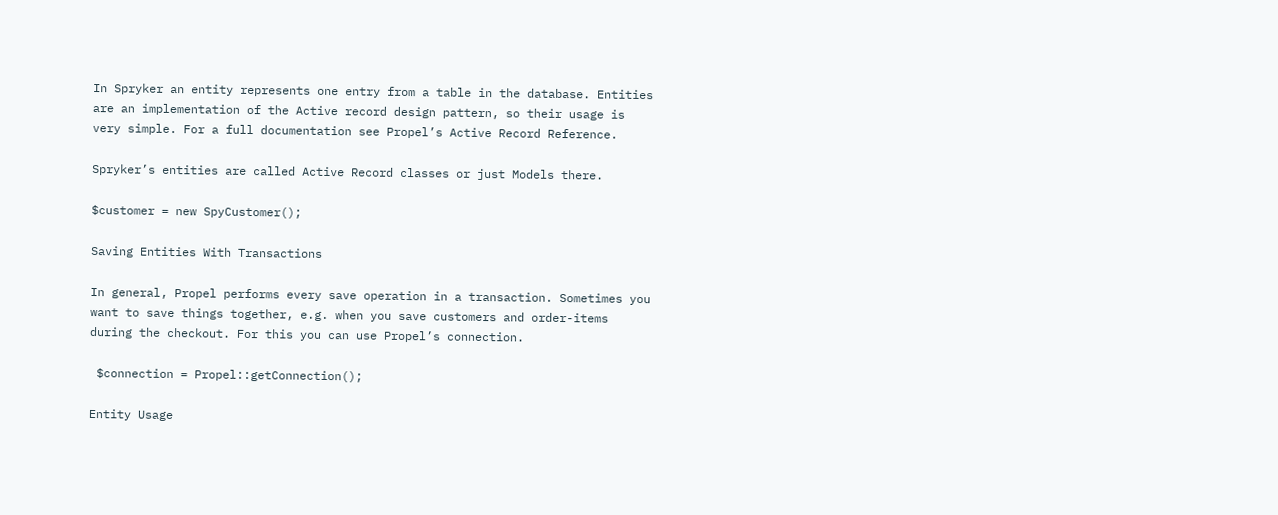In Spryker an entity represents one entry from a table in the database. Entities are an implementation of the Active record design pattern, so their usage is very simple. For a full documentation see Propel’s Active Record Reference.

Spryker’s entities are called Active Record classes or just Models there.

$customer = new SpyCustomer();

Saving Entities With Transactions

In general, Propel performs every save operation in a transaction. Sometimes you want to save things together, e.g. when you save customers and order-items during the checkout. For this you can use Propel’s connection.

 $connection = Propel::getConnection();

Entity Usage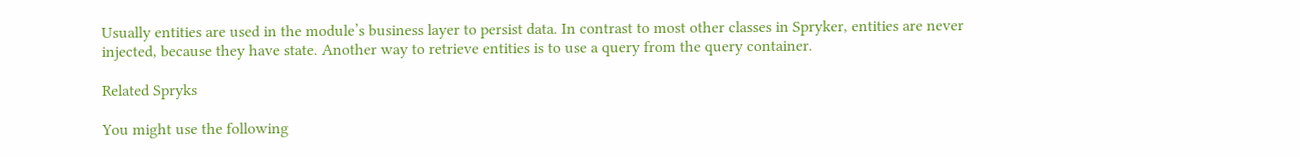Usually entities are used in the module’s business layer to persist data. In contrast to most other classes in Spryker, entities are never injected, because they have state. Another way to retrieve entities is to use a query from the query container.

Related Spryks

You might use the following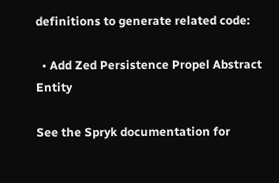definitions to generate related code:

  • Add Zed Persistence Propel Abstract Entity

See the Spryk documentation for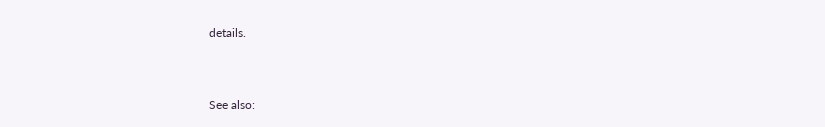details.


See also: